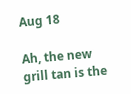Aug 18

Ah, the new grill tan is the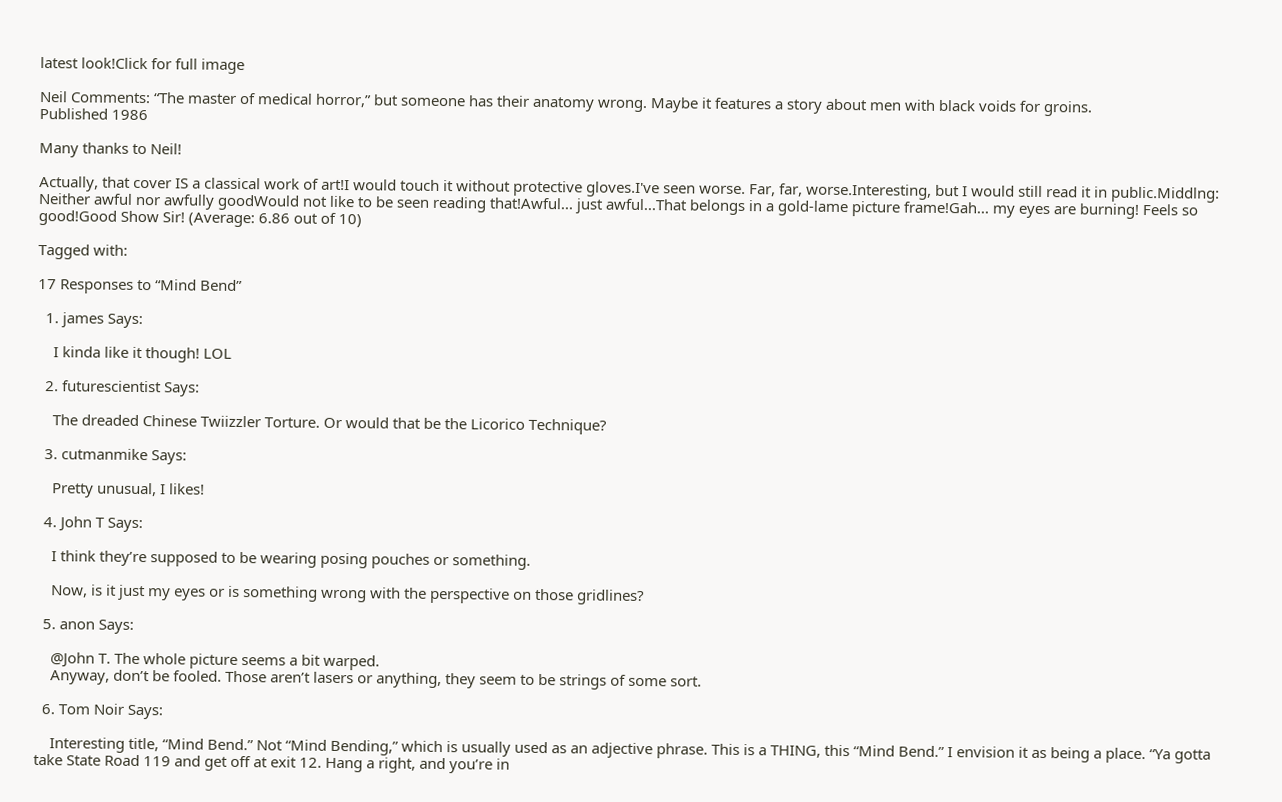latest look!Click for full image

Neil Comments: “The master of medical horror,” but someone has their anatomy wrong. Maybe it features a story about men with black voids for groins.
Published 1986

Many thanks to Neil!

Actually, that cover IS a classical work of art!I would touch it without protective gloves.I've seen worse. Far, far, worse.Interesting, but I would still read it in public.Middlng: Neither awful nor awfully goodWould not like to be seen reading that!Awful... just awful...That belongs in a gold-lame picture frame!Gah... my eyes are burning! Feels so good!Good Show Sir! (Average: 6.86 out of 10)

Tagged with:

17 Responses to “Mind Bend”

  1. james Says:

    I kinda like it though! LOL

  2. futurescientist Says:

    The dreaded Chinese Twiizzler Torture. Or would that be the Licorico Technique?

  3. cutmanmike Says:

    Pretty unusual, I likes!

  4. John T Says:

    I think they’re supposed to be wearing posing pouches or something.

    Now, is it just my eyes or is something wrong with the perspective on those gridlines?

  5. anon Says:

    @John T. The whole picture seems a bit warped.
    Anyway, don’t be fooled. Those aren’t lasers or anything, they seem to be strings of some sort.

  6. Tom Noir Says:

    Interesting title, “Mind Bend.” Not “Mind Bending,” which is usually used as an adjective phrase. This is a THING, this “Mind Bend.” I envision it as being a place. “Ya gotta take State Road 119 and get off at exit 12. Hang a right, and you’re in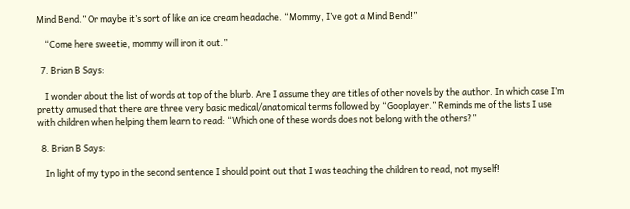Mind Bend.” Or maybe it’s sort of like an ice cream headache. “Mommy, I’ve got a Mind Bend!”

    “Come here sweetie, mommy will iron it out.”

  7. Brian B Says:

    I wonder about the list of words at top of the blurb. Are I assume they are titles of other novels by the author. In which case I’m pretty amused that there are three very basic medical/anatomical terms followed by “Gooplayer.” Reminds me of the lists I use with children when helping them learn to read: “Which one of these words does not belong with the others?”

  8. Brian B Says:

    In light of my typo in the second sentence I should point out that I was teaching the children to read, not myself!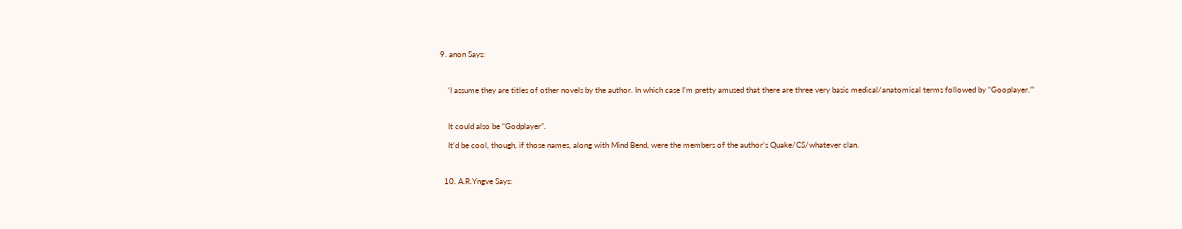9. anon Says:

    ‘I assume they are titles of other novels by the author. In which case I’m pretty amused that there are three very basic medical/anatomical terms followed by “Gooplayer.”‘

    It could also be “Godplayer”.
    It’d be cool, though, if those names, along with Mind Bend, were the members of the author’s Quake/CS/whatever clan.

  10. A.R.Yngve Says: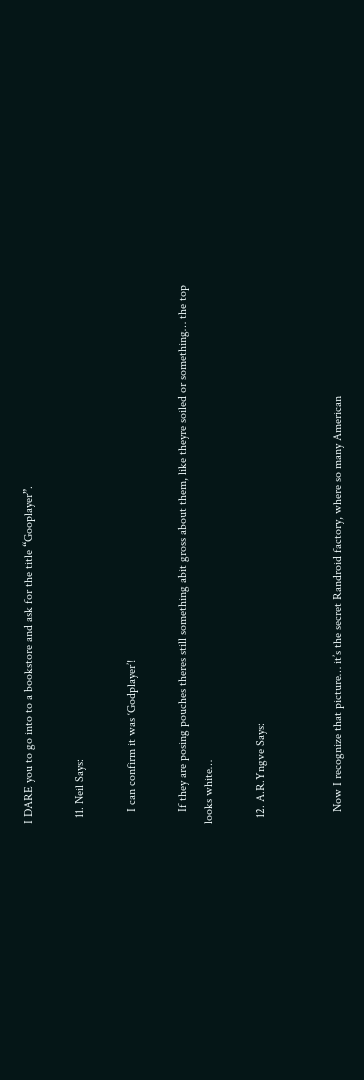I DARE you to go into to a bookstore and ask for the title “Gooplayer”.

  11. Neil Says:

    I can confirm it was ‘Godplayer’!

    If they are posing pouches theres still something abit gross about them, like theyre soiled or something… the top looks white…

  12. A.R.Yngve Says:


    Now I recognize that picture… it’s the secret Randroid factory, where so many American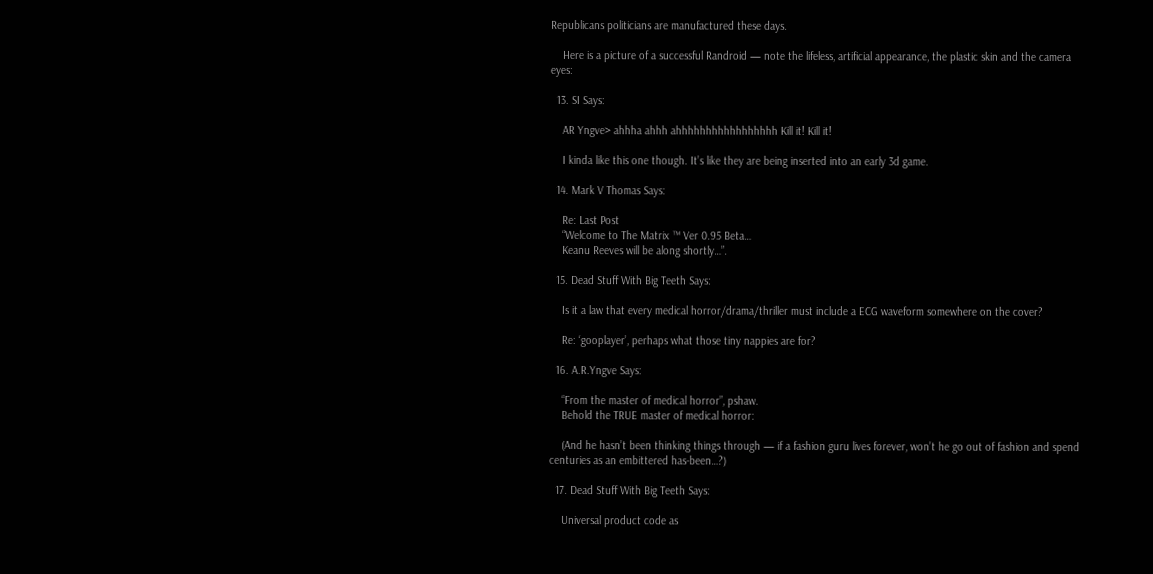Republicans politicians are manufactured these days.

    Here is a picture of a successful Randroid — note the lifeless, artificial appearance, the plastic skin and the camera eyes:

  13. SI Says:

    AR Yngve> ahhha ahhh ahhhhhhhhhhhhhhhhh Kill it! Kill it!

    I kinda like this one though. It’s like they are being inserted into an early 3d game.

  14. Mark V Thomas Says:

    Re: Last Post
    “Welcome to The Matrix ™ Ver 0.95 Beta…
    Keanu Reeves will be along shortly…”.

  15. Dead Stuff With Big Teeth Says:

    Is it a law that every medical horror/drama/thriller must include a ECG waveform somewhere on the cover?

    Re: ‘gooplayer’, perhaps what those tiny nappies are for?

  16. A.R.Yngve Says:

    “From the master of medical horror”, pshaw.
    Behold the TRUE master of medical horror:

    (And he hasn’t been thinking things through — if a fashion guru lives forever, won’t he go out of fashion and spend centuries as an embittered has-been…?)

  17. Dead Stuff With Big Teeth Says:

    Universal product code as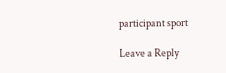participant sport

Leave a Reply